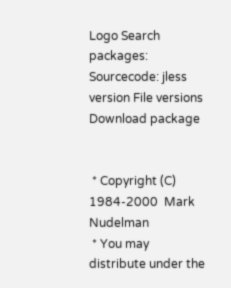Logo Search packages:
Sourcecode: jless version File versions  Download package


 * Copyright (C) 1984-2000  Mark Nudelman
 * You may distribute under the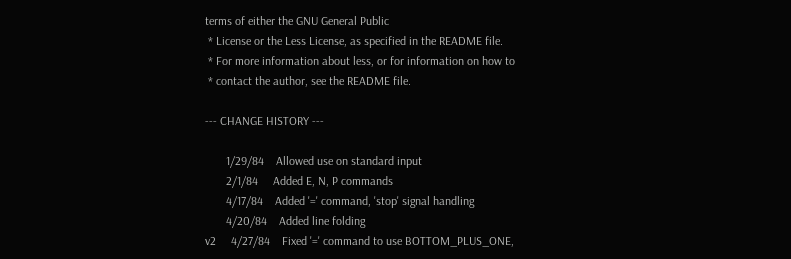terms of either the GNU General Public
 * License or the Less License, as specified in the README file.
 * For more information about less, or for information on how to
 * contact the author, see the README file.

--- CHANGE HISTORY ---

       1/29/84    Allowed use on standard input
       2/1/84     Added E, N, P commands
       4/17/84    Added '=' command, 'stop' signal handling
       4/20/84    Added line folding
v2     4/27/84    Fixed '=' command to use BOTTOM_PLUS_ONE,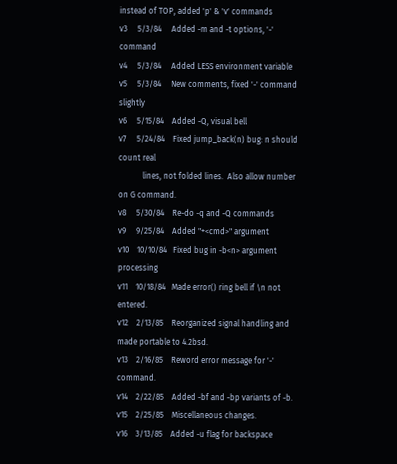instead of TOP, added 'p' & 'v' commands
v3     5/3/84     Added -m and -t options, '-' command
v4     5/3/84     Added LESS environment variable
v5     5/3/84     New comments, fixed '-' command slightly
v6     5/15/84    Added -Q, visual bell
v7     5/24/84    Fixed jump_back(n) bug: n should count real
            lines, not folded lines.  Also allow number on G command.
v8     5/30/84    Re-do -q and -Q commands
v9     9/25/84    Added "+<cmd>" argument
v10    10/10/84   Fixed bug in -b<n> argument processing
v11    10/18/84   Made error() ring bell if \n not entered.
v12    2/13/85    Reorganized signal handling and made portable to 4.2bsd.
v13    2/16/85    Reword error message for '-' command.
v14    2/22/85    Added -bf and -bp variants of -b.
v15    2/25/85    Miscellaneous changes.
v16    3/13/85    Added -u flag for backspace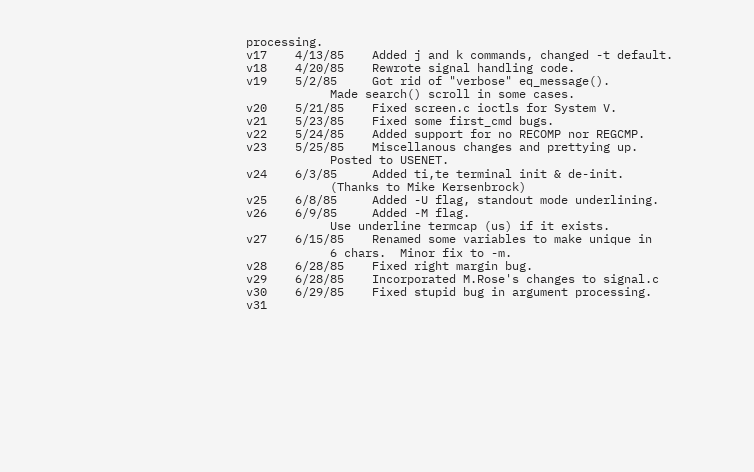processing.
v17    4/13/85    Added j and k commands, changed -t default.
v18    4/20/85    Rewrote signal handling code.
v19    5/2/85     Got rid of "verbose" eq_message().
            Made search() scroll in some cases.
v20    5/21/85    Fixed screen.c ioctls for System V.
v21    5/23/85    Fixed some first_cmd bugs.
v22    5/24/85    Added support for no RECOMP nor REGCMP.
v23    5/25/85    Miscellanous changes and prettying up.
            Posted to USENET.
v24    6/3/85     Added ti,te terminal init & de-init.
            (Thanks to Mike Kersenbrock)
v25    6/8/85     Added -U flag, standout mode underlining.
v26    6/9/85     Added -M flag.
            Use underline termcap (us) if it exists.
v27    6/15/85    Renamed some variables to make unique in
            6 chars.  Minor fix to -m.
v28    6/28/85    Fixed right margin bug.
v29    6/28/85    Incorporated M.Rose's changes to signal.c
v30    6/29/85    Fixed stupid bug in argument processing.
v31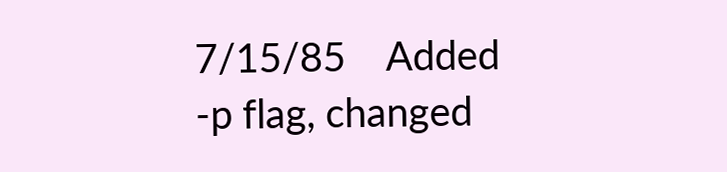7/15/85    Added -p flag, changed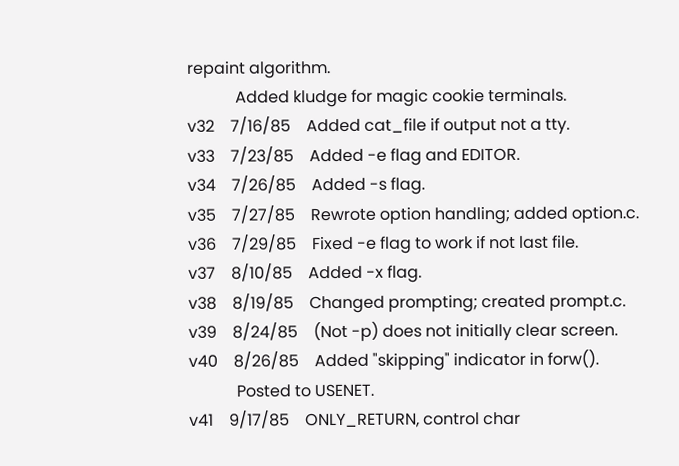repaint algorithm.
            Added kludge for magic cookie terminals.
v32    7/16/85    Added cat_file if output not a tty.
v33    7/23/85    Added -e flag and EDITOR.
v34    7/26/85    Added -s flag.
v35    7/27/85    Rewrote option handling; added option.c.
v36    7/29/85    Fixed -e flag to work if not last file.
v37    8/10/85    Added -x flag.
v38    8/19/85    Changed prompting; created prompt.c.
v39    8/24/85    (Not -p) does not initially clear screen.
v40    8/26/85    Added "skipping" indicator in forw().
            Posted to USENET.
v41    9/17/85    ONLY_RETURN, control char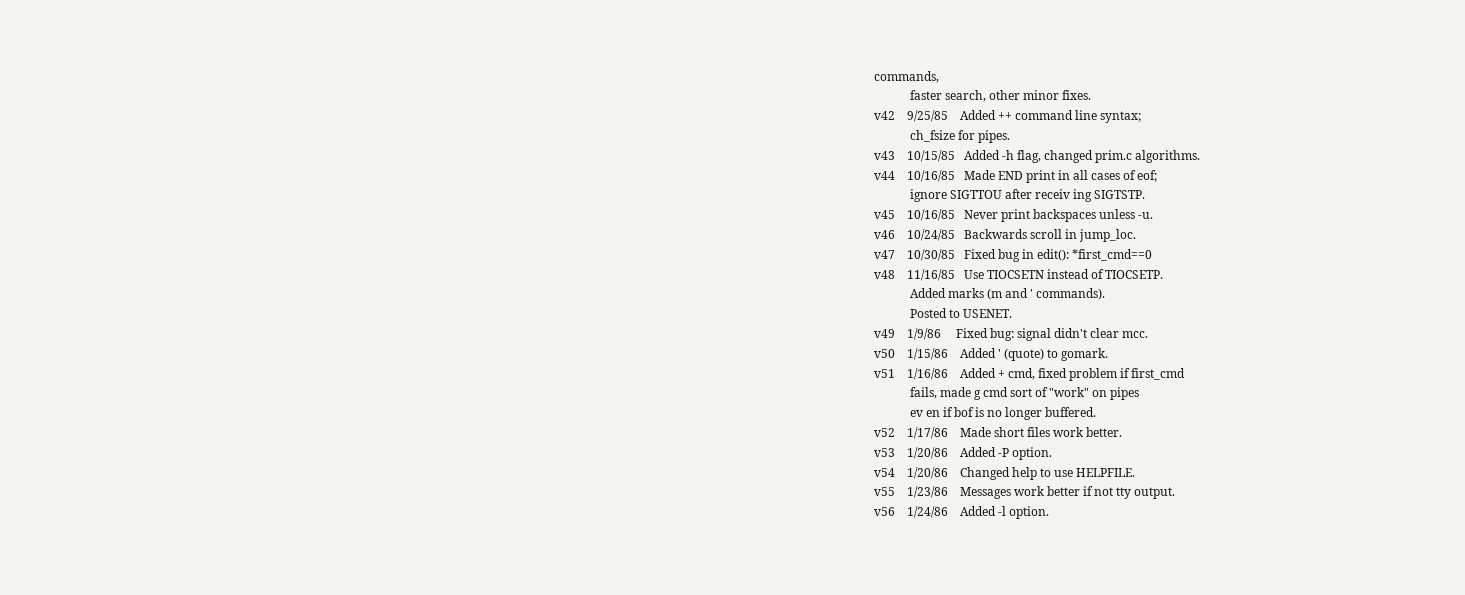commands,
            faster search, other minor fixes.
v42    9/25/85    Added ++ command line syntax;
            ch_fsize for pipes.
v43    10/15/85   Added -h flag, changed prim.c algorithms.
v44    10/16/85   Made END print in all cases of eof;
            ignore SIGTTOU after receiv ing SIGTSTP.
v45    10/16/85   Never print backspaces unless -u.
v46    10/24/85   Backwards scroll in jump_loc.
v47    10/30/85   Fixed bug in edit(): *first_cmd==0
v48    11/16/85   Use TIOCSETN instead of TIOCSETP.
            Added marks (m and ' commands).
            Posted to USENET.
v49    1/9/86     Fixed bug: signal didn't clear mcc.
v50    1/15/86    Added ' (quote) to gomark.
v51    1/16/86    Added + cmd, fixed problem if first_cmd
            fails, made g cmd sort of "work" on pipes
            ev en if bof is no longer buffered.
v52    1/17/86    Made short files work better.
v53    1/20/86    Added -P option.
v54    1/20/86    Changed help to use HELPFILE.
v55    1/23/86    Messages work better if not tty output.
v56    1/24/86    Added -l option.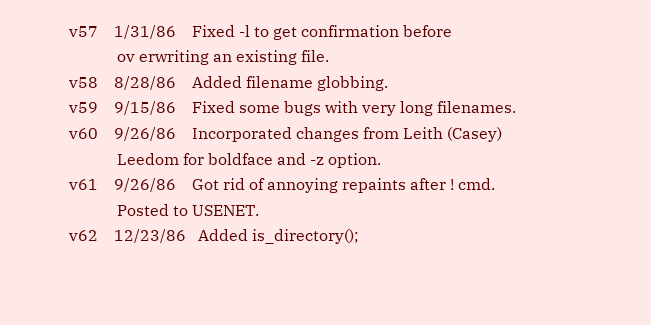v57    1/31/86    Fixed -l to get confirmation before
            ov erwriting an existing file.
v58    8/28/86    Added filename globbing.
v59    9/15/86    Fixed some bugs with very long filenames.
v60    9/26/86    Incorporated changes from Leith (Casey)
            Leedom for boldface and -z option.
v61    9/26/86    Got rid of annoying repaints after ! cmd.
            Posted to USENET.
v62    12/23/86   Added is_directory();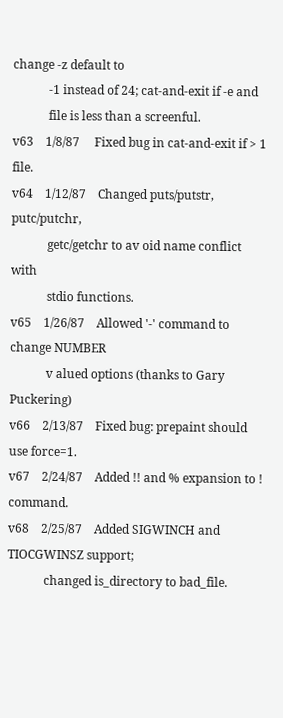change -z default to
            -1 instead of 24; cat-and-exit if -e and
            file is less than a screenful.
v63    1/8/87     Fixed bug in cat-and-exit if > 1 file.
v64    1/12/87    Changed puts/putstr, putc/putchr,
            getc/getchr to av oid name conflict with
            stdio functions.
v65    1/26/87    Allowed '-' command to change NUMBER
            v alued options (thanks to Gary Puckering)
v66    2/13/87    Fixed bug: prepaint should use force=1.
v67    2/24/87    Added !! and % expansion to ! command.
v68    2/25/87    Added SIGWINCH and TIOCGWINSZ support;
            changed is_directory to bad_file.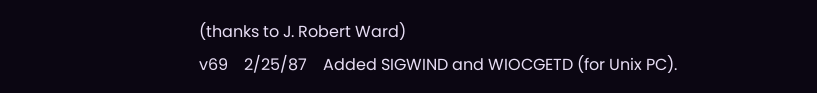(thanks to J. Robert Ward)
v69    2/25/87    Added SIGWIND and WIOCGETD (for Unix PC).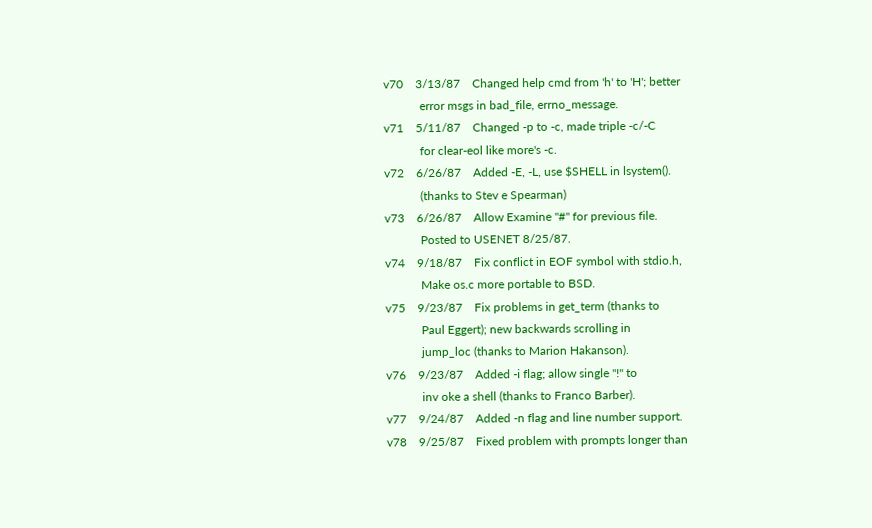v70    3/13/87    Changed help cmd from 'h' to 'H'; better
            error msgs in bad_file, errno_message.
v71    5/11/87    Changed -p to -c, made triple -c/-C
            for clear-eol like more's -c.
v72    6/26/87    Added -E, -L, use $SHELL in lsystem().
            (thanks to Stev e Spearman)
v73    6/26/87    Allow Examine "#" for previous file.
            Posted to USENET 8/25/87.
v74    9/18/87    Fix conflict in EOF symbol with stdio.h,
            Make os.c more portable to BSD.
v75    9/23/87    Fix problems in get_term (thanks to
            Paul Eggert); new backwards scrolling in
            jump_loc (thanks to Marion Hakanson).
v76    9/23/87    Added -i flag; allow single "!" to
            inv oke a shell (thanks to Franco Barber).
v77    9/24/87    Added -n flag and line number support.
v78    9/25/87    Fixed problem with prompts longer than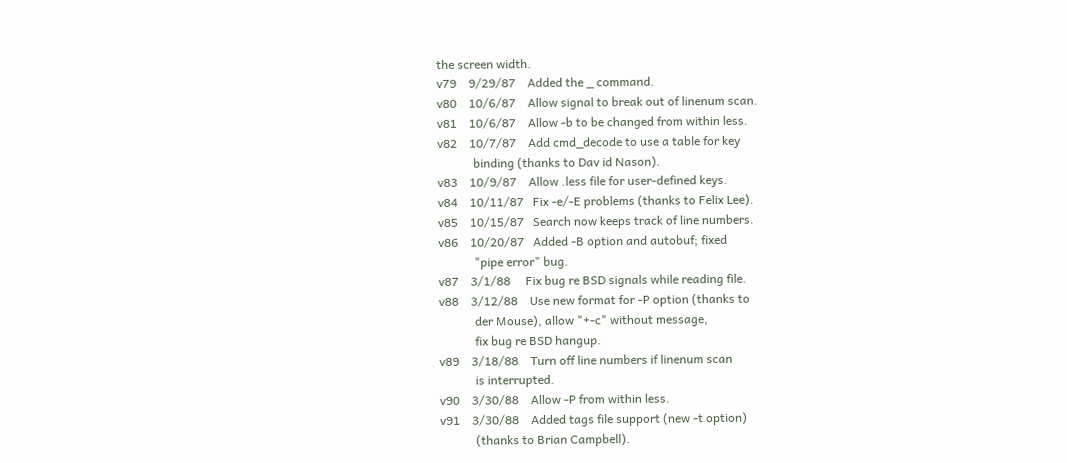the screen width.
v79    9/29/87    Added the _ command.
v80    10/6/87    Allow signal to break out of linenum scan.
v81    10/6/87    Allow -b to be changed from within less.
v82    10/7/87    Add cmd_decode to use a table for key
            binding (thanks to Dav id Nason).
v83    10/9/87    Allow .less file for user-defined keys.
v84    10/11/87   Fix -e/-E problems (thanks to Felix Lee).
v85    10/15/87   Search now keeps track of line numbers.
v86    10/20/87   Added -B option and autobuf; fixed
            "pipe error" bug.
v87    3/1/88     Fix bug re BSD signals while reading file.
v88    3/12/88    Use new format for -P option (thanks to
            der Mouse), allow "+-c" without message,
            fix bug re BSD hangup.
v89    3/18/88    Turn off line numbers if linenum scan
            is interrupted.
v90    3/30/88    Allow -P from within less.
v91    3/30/88    Added tags file support (new -t option)
            (thanks to Brian Campbell).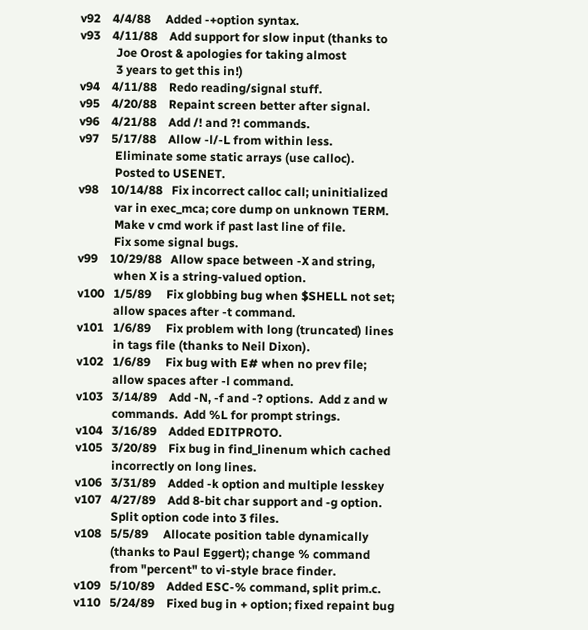v92    4/4/88     Added -+option syntax.
v93    4/11/88    Add support for slow input (thanks to
            Joe Orost & apologies for taking almost
            3 years to get this in!)
v94    4/11/88    Redo reading/signal stuff.
v95    4/20/88    Repaint screen better after signal.
v96    4/21/88    Add /! and ?! commands.
v97    5/17/88    Allow -l/-L from within less.
            Eliminate some static arrays (use calloc).
            Posted to USENET.
v98    10/14/88   Fix incorrect calloc call; uninitialized
            var in exec_mca; core dump on unknown TERM.
            Make v cmd work if past last line of file.
            Fix some signal bugs.
v99    10/29/88   Allow space between -X and string,
            when X is a string-valued option.
v100   1/5/89     Fix globbing bug when $SHELL not set;
            allow spaces after -t command.
v101   1/6/89     Fix problem with long (truncated) lines
            in tags file (thanks to Neil Dixon).
v102   1/6/89     Fix bug with E# when no prev file;
            allow spaces after -l command.
v103   3/14/89    Add -N, -f and -? options.  Add z and w
            commands.  Add %L for prompt strings.
v104   3/16/89    Added EDITPROTO.
v105   3/20/89    Fix bug in find_linenum which cached
            incorrectly on long lines.
v106   3/31/89    Added -k option and multiple lesskey
v107   4/27/89    Add 8-bit char support and -g option.
            Split option code into 3 files.
v108   5/5/89     Allocate position table dynamically
            (thanks to Paul Eggert); change % command
            from "percent" to vi-style brace finder.
v109   5/10/89    Added ESC-% command, split prim.c.
v110   5/24/89    Fixed bug in + option; fixed repaint bug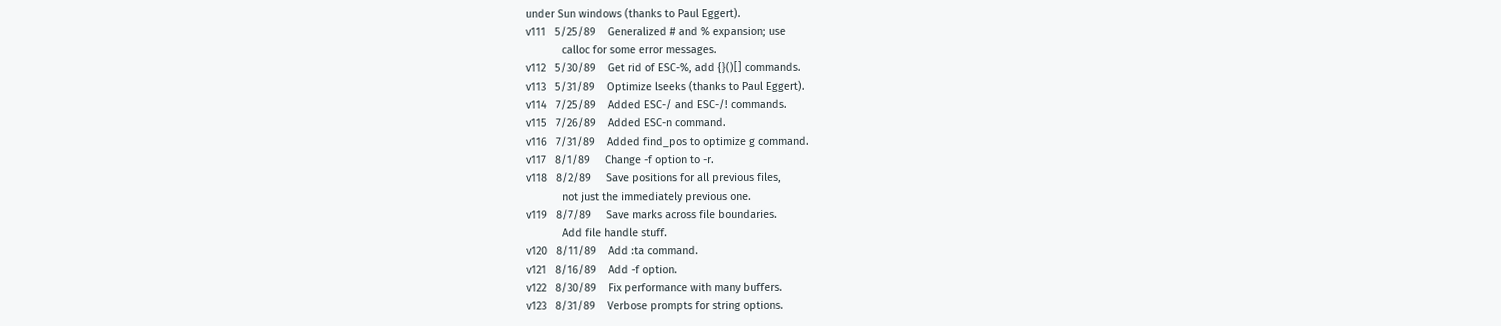under Sun windows (thanks to Paul Eggert).
v111   5/25/89    Generalized # and % expansion; use
            calloc for some error messages.
v112   5/30/89    Get rid of ESC-%, add {}()[] commands.
v113   5/31/89    Optimize lseeks (thanks to Paul Eggert).
v114   7/25/89    Added ESC-/ and ESC-/! commands.
v115   7/26/89    Added ESC-n command.
v116   7/31/89    Added find_pos to optimize g command.
v117   8/1/89     Change -f option to -r.
v118   8/2/89     Save positions for all previous files,
            not just the immediately previous one.
v119   8/7/89     Save marks across file boundaries.
            Add file handle stuff.
v120   8/11/89    Add :ta command.
v121   8/16/89    Add -f option.
v122   8/30/89    Fix performance with many buffers.
v123   8/31/89    Verbose prompts for string options.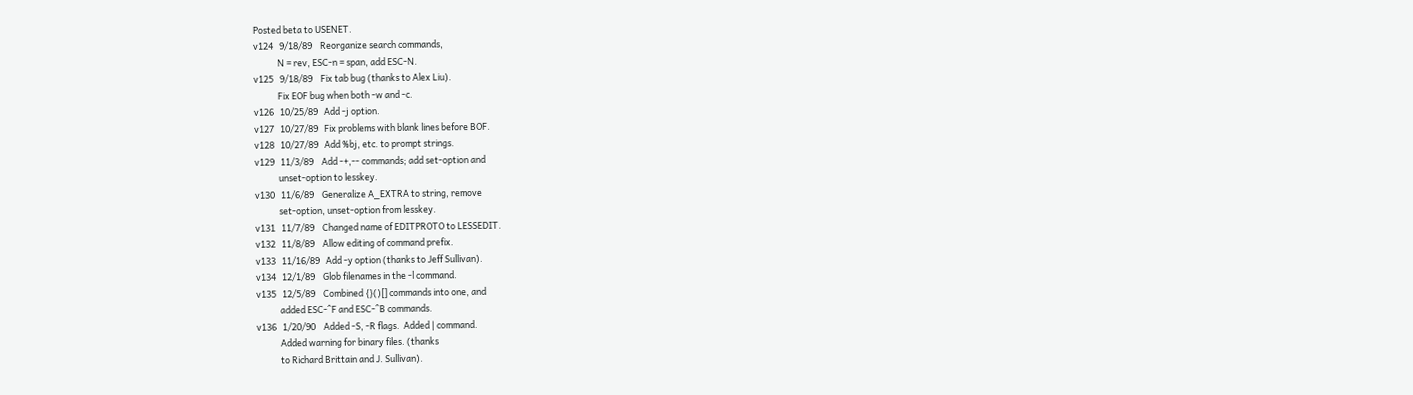Posted beta to USENET.
v124   9/18/89    Reorganize search commands,
            N = rev, ESC-n = span, add ESC-N.
v125   9/18/89    Fix tab bug (thanks to Alex Liu).
            Fix EOF bug when both -w and -c.
v126   10/25/89   Add -j option.
v127   10/27/89   Fix problems with blank lines before BOF.
v128   10/27/89   Add %bj, etc. to prompt strings.
v129   11/3/89    Add -+,-- commands; add set-option and
            unset-option to lesskey.
v130   11/6/89    Generalize A_EXTRA to string, remove
            set-option, unset-option from lesskey.
v131   11/7/89    Changed name of EDITPROTO to LESSEDIT.
v132   11/8/89    Allow editing of command prefix.
v133   11/16/89   Add -y option (thanks to Jeff Sullivan).
v134   12/1/89    Glob filenames in the -l command.
v135   12/5/89    Combined {}()[] commands into one, and
            added ESC-^F and ESC-^B commands.
v136   1/20/90    Added -S, -R flags.  Added | command.
            Added warning for binary files. (thanks
            to Richard Brittain and J. Sullivan).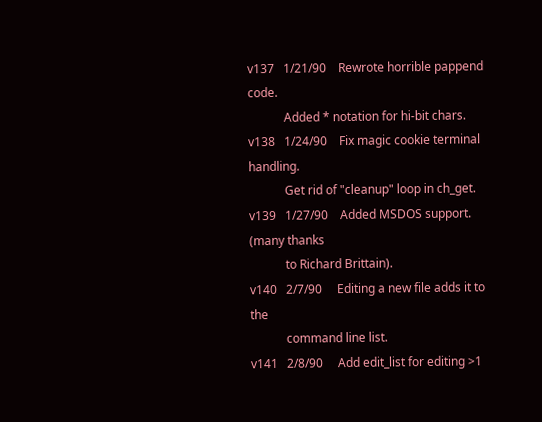v137   1/21/90    Rewrote horrible pappend code.
            Added * notation for hi-bit chars.
v138   1/24/90    Fix magic cookie terminal handling.
            Get rid of "cleanup" loop in ch_get.
v139   1/27/90    Added MSDOS support.  (many thanks
            to Richard Brittain).
v140   2/7/90     Editing a new file adds it to the
            command line list.
v141   2/8/90     Add edit_list for editing >1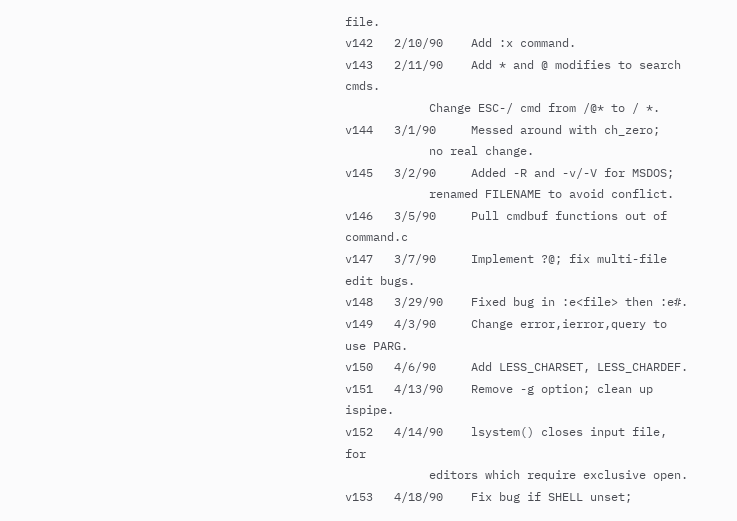file.
v142   2/10/90    Add :x command.
v143   2/11/90    Add * and @ modifies to search cmds.
            Change ESC-/ cmd from /@* to / *.
v144   3/1/90     Messed around with ch_zero;
            no real change.
v145   3/2/90     Added -R and -v/-V for MSDOS;
            renamed FILENAME to avoid conflict.
v146   3/5/90     Pull cmdbuf functions out of command.c
v147   3/7/90     Implement ?@; fix multi-file edit bugs.
v148   3/29/90    Fixed bug in :e<file> then :e#.
v149   4/3/90     Change error,ierror,query to use PARG.
v150   4/6/90     Add LESS_CHARSET, LESS_CHARDEF.
v151   4/13/90    Remove -g option; clean up ispipe.
v152   4/14/90    lsystem() closes input file, for
            editors which require exclusive open.
v153   4/18/90    Fix bug if SHELL unset;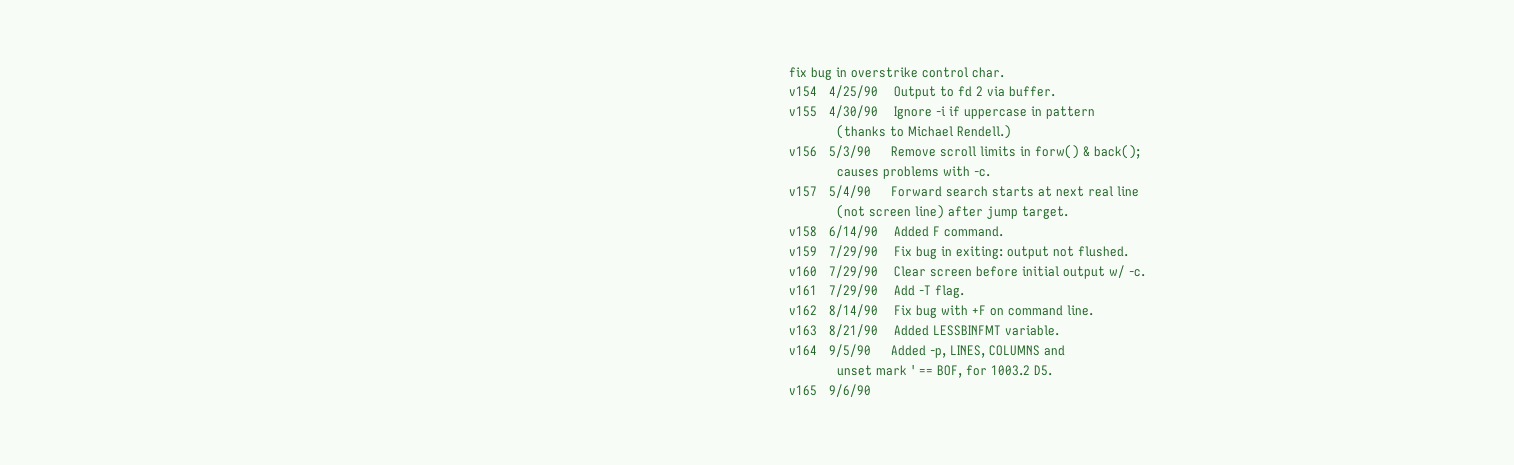fix bug in overstrike control char.
v154   4/25/90    Output to fd 2 via buffer.
v155   4/30/90    Ignore -i if uppercase in pattern
            (thanks to Michael Rendell.)
v156   5/3/90     Remove scroll limits in forw() & back();
            causes problems with -c.
v157   5/4/90     Forward search starts at next real line
            (not screen line) after jump target.
v158   6/14/90    Added F command.
v159   7/29/90    Fix bug in exiting: output not flushed.
v160   7/29/90    Clear screen before initial output w/ -c.
v161   7/29/90    Add -T flag.
v162   8/14/90    Fix bug with +F on command line.
v163   8/21/90    Added LESSBINFMT variable.
v164   9/5/90     Added -p, LINES, COLUMNS and
            unset mark ' == BOF, for 1003.2 D5.
v165   9/6/90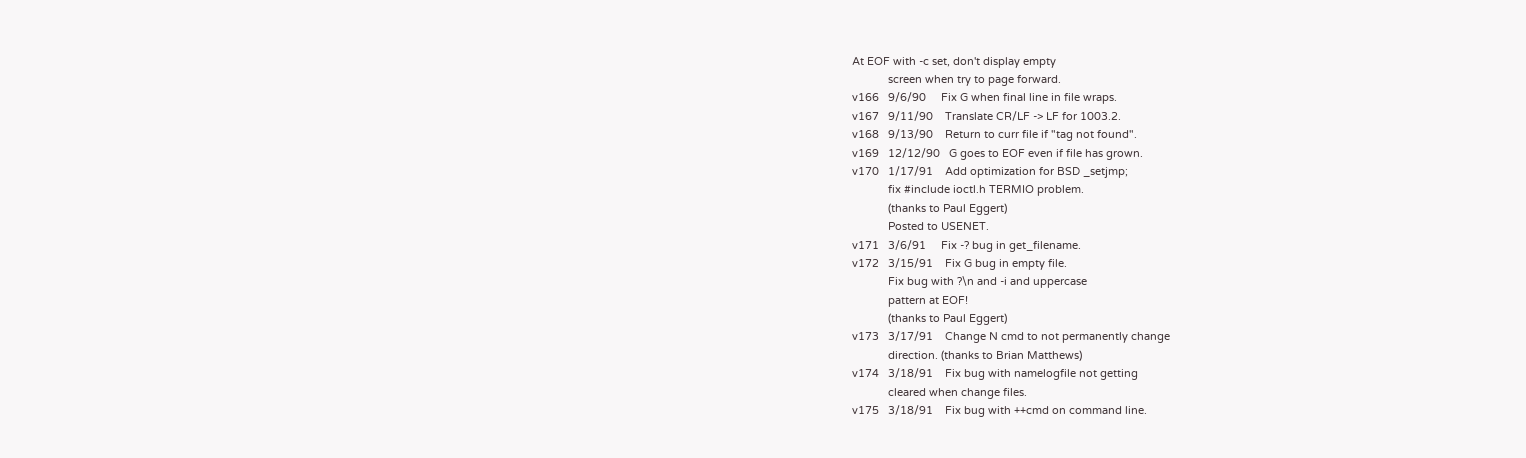At EOF with -c set, don't display empty
            screen when try to page forward.
v166   9/6/90     Fix G when final line in file wraps.
v167   9/11/90    Translate CR/LF -> LF for 1003.2.
v168   9/13/90    Return to curr file if "tag not found".
v169   12/12/90   G goes to EOF even if file has grown.
v170   1/17/91    Add optimization for BSD _setjmp;
            fix #include ioctl.h TERMIO problem.
            (thanks to Paul Eggert)
            Posted to USENET.
v171   3/6/91     Fix -? bug in get_filename.
v172   3/15/91    Fix G bug in empty file.
            Fix bug with ?\n and -i and uppercase
            pattern at EOF!
            (thanks to Paul Eggert)
v173   3/17/91    Change N cmd to not permanently change
            direction. (thanks to Brian Matthews)
v174   3/18/91    Fix bug with namelogfile not getting
            cleared when change files.
v175   3/18/91    Fix bug with ++cmd on command line.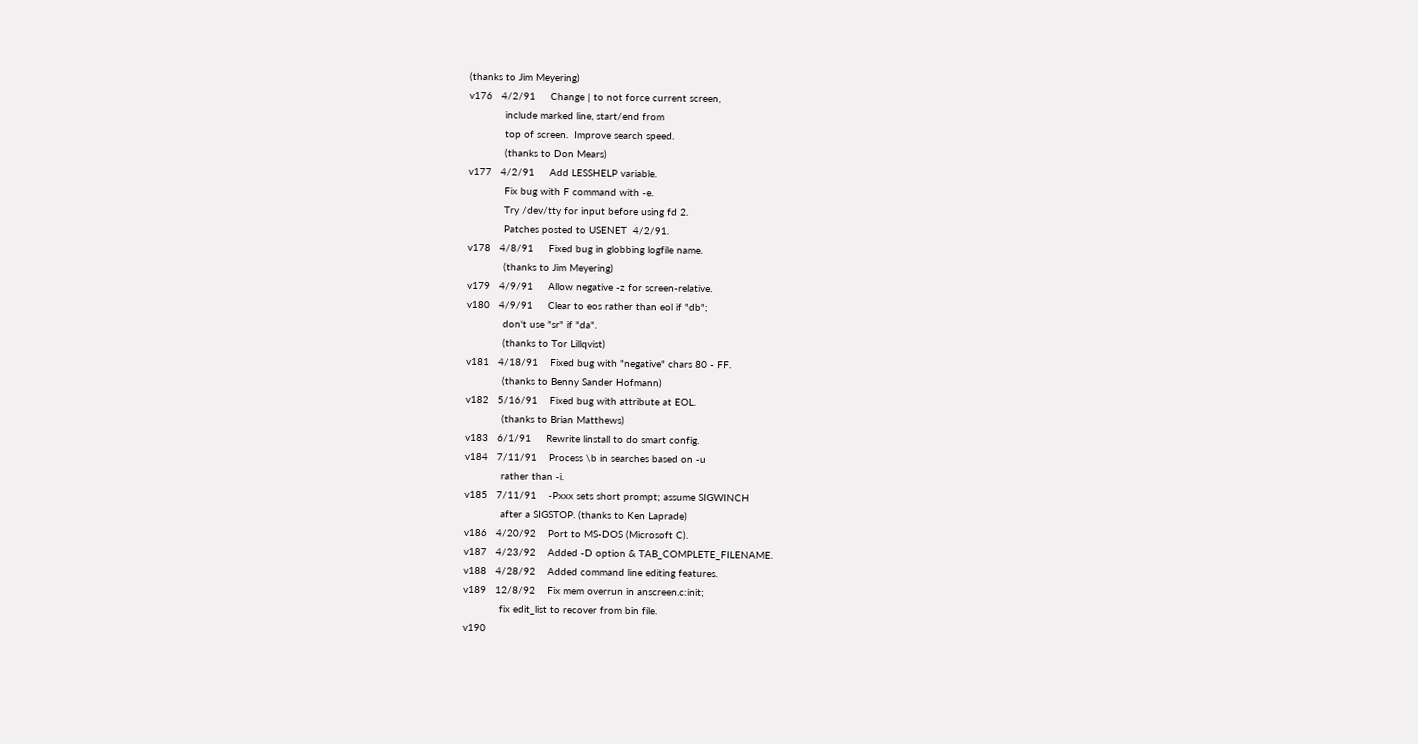(thanks to Jim Meyering)
v176   4/2/91     Change | to not force current screen,
            include marked line, start/end from
            top of screen.  Improve search speed.
            (thanks to Don Mears)
v177   4/2/91     Add LESSHELP variable.
            Fix bug with F command with -e.
            Try /dev/tty for input before using fd 2.
            Patches posted to USENET  4/2/91.
v178   4/8/91     Fixed bug in globbing logfile name.
            (thanks to Jim Meyering)
v179   4/9/91     Allow negative -z for screen-relative.
v180   4/9/91     Clear to eos rather than eol if "db";
            don't use "sr" if "da".
            (thanks to Tor Lillqvist)
v181   4/18/91    Fixed bug with "negative" chars 80 - FF.
            (thanks to Benny Sander Hofmann)
v182   5/16/91    Fixed bug with attribute at EOL.
            (thanks to Brian Matthews)
v183   6/1/91     Rewrite linstall to do smart config.
v184   7/11/91    Process \b in searches based on -u
            rather than -i.
v185   7/11/91    -Pxxx sets short prompt; assume SIGWINCH
            after a SIGSTOP. (thanks to Ken Laprade)
v186   4/20/92    Port to MS-DOS (Microsoft C).
v187   4/23/92    Added -D option & TAB_COMPLETE_FILENAME.
v188   4/28/92    Added command line editing features.
v189   12/8/92    Fix mem overrun in anscreen.c:init;
            fix edit_list to recover from bin file.
v190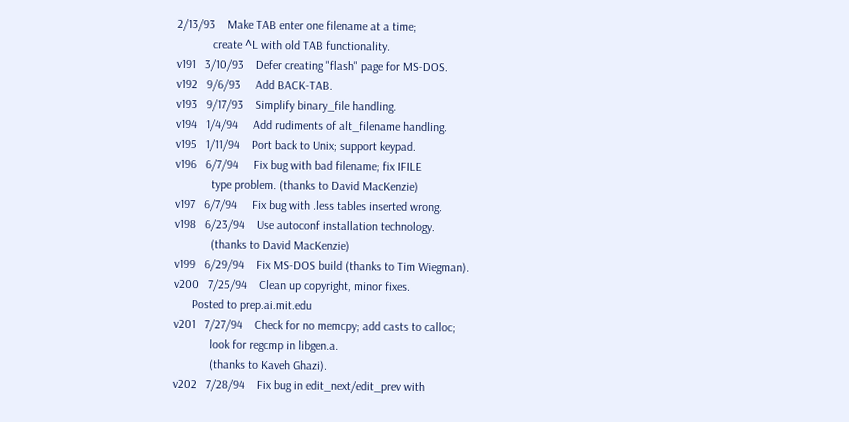2/13/93    Make TAB enter one filename at a time;
            create ^L with old TAB functionality.
v191   3/10/93    Defer creating "flash" page for MS-DOS.
v192   9/6/93     Add BACK-TAB.
v193   9/17/93    Simplify binary_file handling.
v194   1/4/94     Add rudiments of alt_filename handling.
v195   1/11/94    Port back to Unix; support keypad.
v196   6/7/94     Fix bug with bad filename; fix IFILE
            type problem. (thanks to David MacKenzie)
v197   6/7/94     Fix bug with .less tables inserted wrong.
v198   6/23/94    Use autoconf installation technology.
            (thanks to David MacKenzie)
v199   6/29/94    Fix MS-DOS build (thanks to Tim Wiegman).
v200   7/25/94    Clean up copyright, minor fixes.
      Posted to prep.ai.mit.edu
v201   7/27/94    Check for no memcpy; add casts to calloc;
            look for regcmp in libgen.a.
            (thanks to Kaveh Ghazi).
v202   7/28/94    Fix bug in edit_next/edit_prev with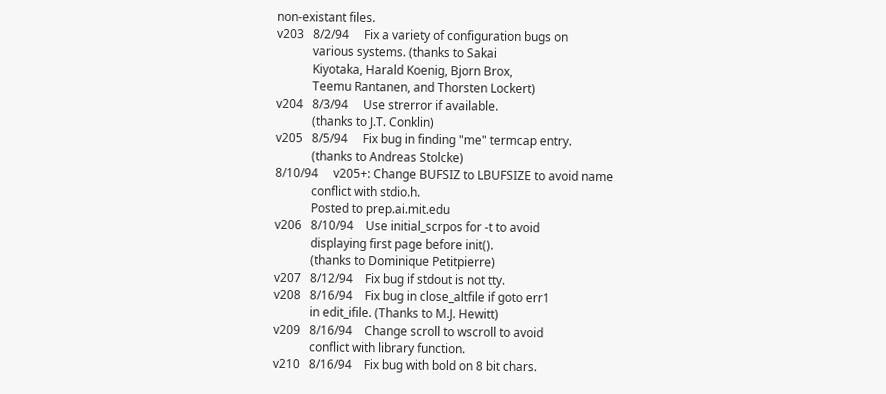non-existant files.
v203   8/2/94     Fix a variety of configuration bugs on
            various systems. (thanks to Sakai
            Kiyotaka, Harald Koenig, Bjorn Brox,
            Teemu Rantanen, and Thorsten Lockert)
v204   8/3/94     Use strerror if available.
            (thanks to J.T. Conklin)
v205   8/5/94     Fix bug in finding "me" termcap entry.
            (thanks to Andreas Stolcke)
8/10/94     v205+: Change BUFSIZ to LBUFSIZE to avoid name
            conflict with stdio.h.
            Posted to prep.ai.mit.edu
v206   8/10/94    Use initial_scrpos for -t to avoid
            displaying first page before init().
            (thanks to Dominique Petitpierre)
v207   8/12/94    Fix bug if stdout is not tty.
v208   8/16/94    Fix bug in close_altfile if goto err1
            in edit_ifile. (Thanks to M.J. Hewitt)
v209   8/16/94    Change scroll to wscroll to avoid
            conflict with library function.
v210   8/16/94    Fix bug with bold on 8 bit chars.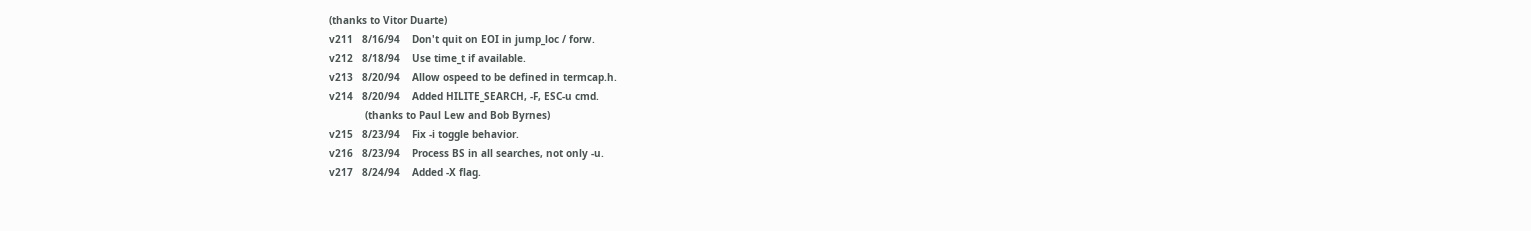(thanks to Vitor Duarte)
v211   8/16/94    Don't quit on EOI in jump_loc / forw.
v212   8/18/94    Use time_t if available.
v213   8/20/94    Allow ospeed to be defined in termcap.h.
v214   8/20/94    Added HILITE_SEARCH, -F, ESC-u cmd.
            (thanks to Paul Lew and Bob Byrnes)
v215   8/23/94    Fix -i toggle behavior.
v216   8/23/94    Process BS in all searches, not only -u.
v217   8/24/94    Added -X flag.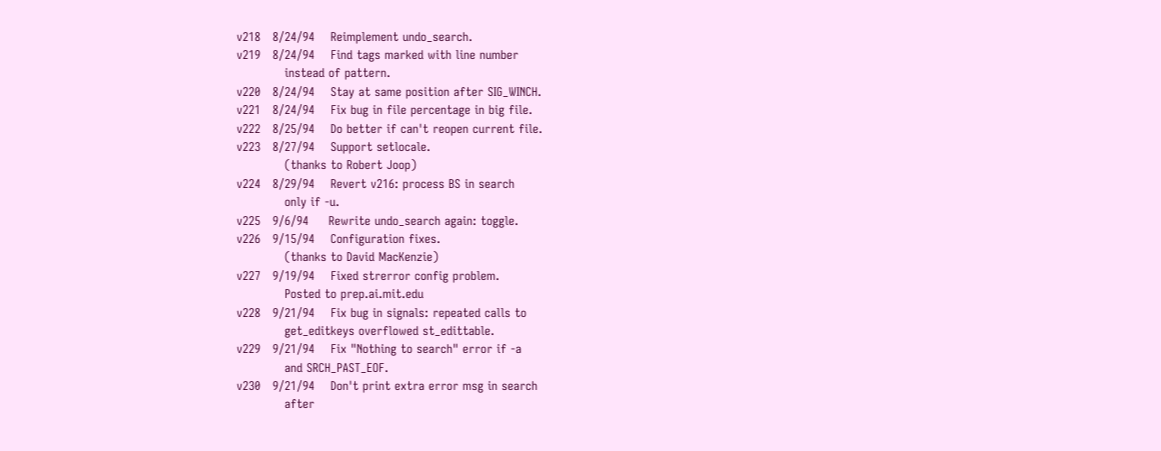v218   8/24/94    Reimplement undo_search.
v219   8/24/94    Find tags marked with line number
            instead of pattern.
v220   8/24/94    Stay at same position after SIG_WINCH.
v221   8/24/94    Fix bug in file percentage in big file.
v222   8/25/94    Do better if can't reopen current file.
v223   8/27/94    Support setlocale.
            (thanks to Robert Joop)
v224   8/29/94    Revert v216: process BS in search
            only if -u.
v225   9/6/94     Rewrite undo_search again: toggle.
v226   9/15/94    Configuration fixes.
            (thanks to David MacKenzie)
v227   9/19/94    Fixed strerror config problem.
            Posted to prep.ai.mit.edu
v228   9/21/94    Fix bug in signals: repeated calls to
            get_editkeys overflowed st_edittable.
v229   9/21/94    Fix "Nothing to search" error if -a
            and SRCH_PAST_EOF.
v230   9/21/94    Don't print extra error msg in search
            after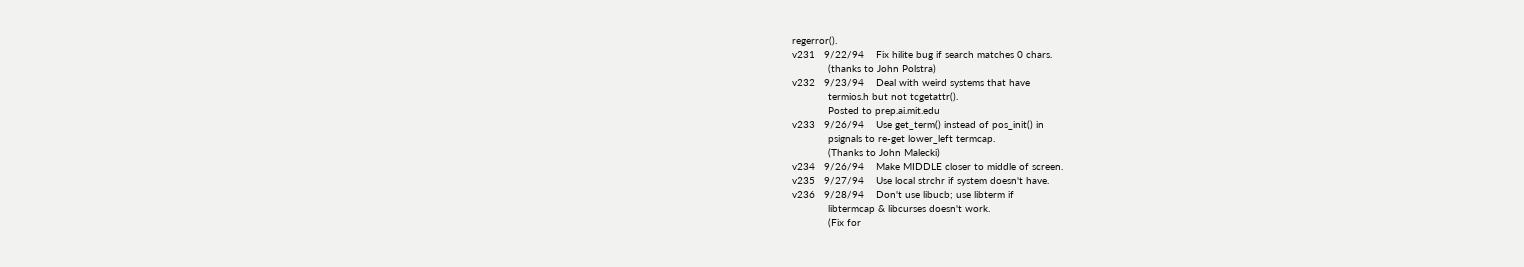regerror().
v231   9/22/94    Fix hilite bug if search matches 0 chars.
            (thanks to John Polstra)
v232   9/23/94    Deal with weird systems that have
            termios.h but not tcgetattr().
            Posted to prep.ai.mit.edu
v233   9/26/94    Use get_term() instead of pos_init() in
            psignals to re-get lower_left termcap.
            (Thanks to John Malecki)
v234   9/26/94    Make MIDDLE closer to middle of screen.
v235   9/27/94    Use local strchr if system doesn't have.
v236   9/28/94    Don't use libucb; use libterm if
            libtermcap & libcurses doesn't work.
            (Fix for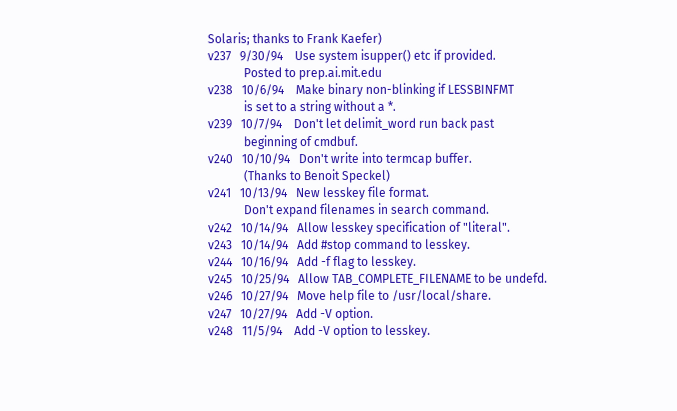Solaris; thanks to Frank Kaefer)
v237   9/30/94    Use system isupper() etc if provided.
            Posted to prep.ai.mit.edu
v238   10/6/94    Make binary non-blinking if LESSBINFMT
            is set to a string without a *.
v239   10/7/94    Don't let delimit_word run back past
            beginning of cmdbuf.
v240   10/10/94   Don't write into termcap buffer.
            (Thanks to Benoit Speckel)
v241   10/13/94   New lesskey file format.
            Don't expand filenames in search command.
v242   10/14/94   Allow lesskey specification of "literal".
v243   10/14/94   Add #stop command to lesskey.
v244   10/16/94   Add -f flag to lesskey.
v245   10/25/94   Allow TAB_COMPLETE_FILENAME to be undefd.
v246   10/27/94   Move help file to /usr/local/share.
v247   10/27/94   Add -V option.
v248   11/5/94    Add -V option to lesskey.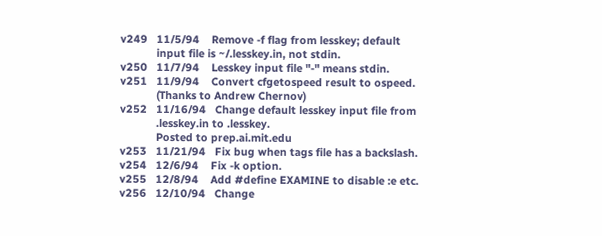v249   11/5/94    Remove -f flag from lesskey; default
            input file is ~/.lesskey.in, not stdin.
v250   11/7/94    Lesskey input file "-" means stdin.
v251   11/9/94    Convert cfgetospeed result to ospeed.
            (Thanks to Andrew Chernov)
v252   11/16/94   Change default lesskey input file from
            .lesskey.in to .lesskey.
            Posted to prep.ai.mit.edu
v253   11/21/94   Fix bug when tags file has a backslash.
v254   12/6/94    Fix -k option.
v255   12/8/94    Add #define EXAMINE to disable :e etc.
v256   12/10/94   Change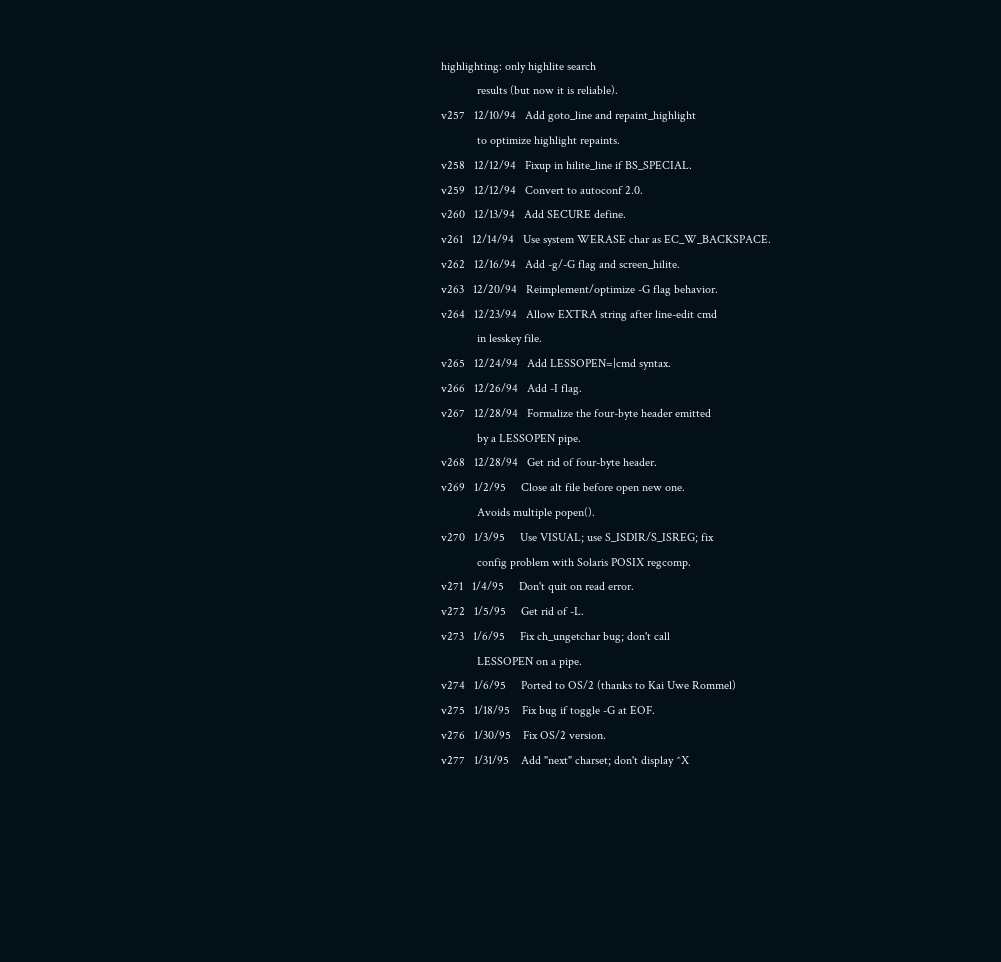highlighting: only highlite search
            results (but now it is reliable).
v257   12/10/94   Add goto_line and repaint_highlight
            to optimize highlight repaints.
v258   12/12/94   Fixup in hilite_line if BS_SPECIAL.
v259   12/12/94   Convert to autoconf 2.0.
v260   12/13/94   Add SECURE define.
v261   12/14/94   Use system WERASE char as EC_W_BACKSPACE.
v262   12/16/94   Add -g/-G flag and screen_hilite.
v263   12/20/94   Reimplement/optimize -G flag behavior.
v264   12/23/94   Allow EXTRA string after line-edit cmd
            in lesskey file.
v265   12/24/94   Add LESSOPEN=|cmd syntax.
v266   12/26/94   Add -I flag.
v267   12/28/94   Formalize the four-byte header emitted
            by a LESSOPEN pipe.
v268   12/28/94   Get rid of four-byte header.
v269   1/2/95     Close alt file before open new one.
            Avoids multiple popen().
v270   1/3/95     Use VISUAL; use S_ISDIR/S_ISREG; fix
            config problem with Solaris POSIX regcomp.
v271   1/4/95     Don't quit on read error.
v272   1/5/95     Get rid of -L.
v273   1/6/95     Fix ch_ungetchar bug; don't call
            LESSOPEN on a pipe.
v274   1/6/95     Ported to OS/2 (thanks to Kai Uwe Rommel)
v275   1/18/95    Fix bug if toggle -G at EOF.
v276   1/30/95    Fix OS/2 version.
v277   1/31/95    Add "next" charset; don't display ^X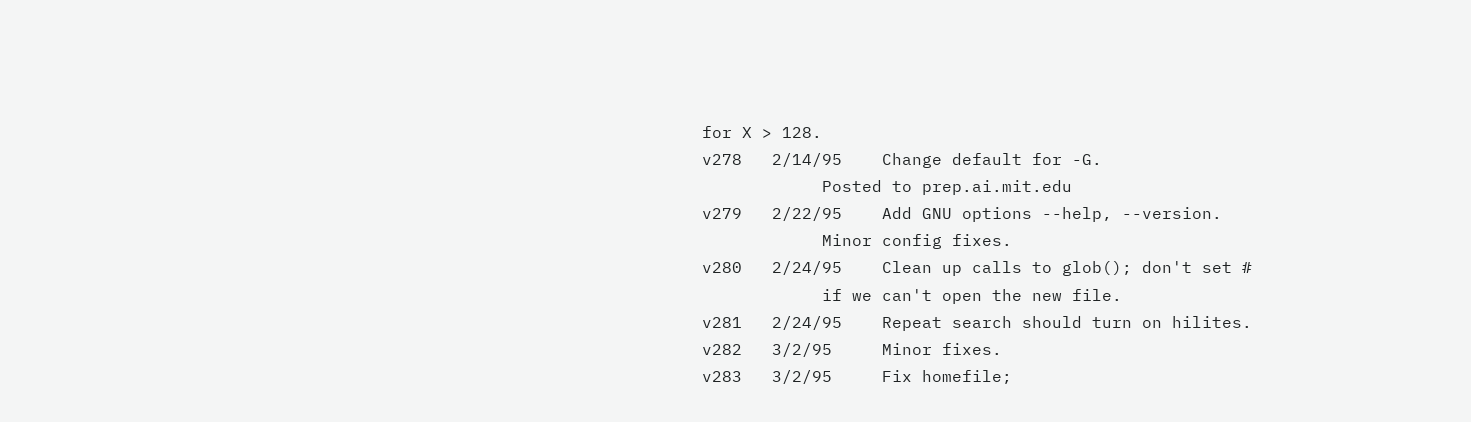for X > 128.
v278   2/14/95    Change default for -G.
            Posted to prep.ai.mit.edu
v279   2/22/95    Add GNU options --help, --version.
            Minor config fixes.
v280   2/24/95    Clean up calls to glob(); don't set #
            if we can't open the new file.
v281   2/24/95    Repeat search should turn on hilites.
v282   3/2/95     Minor fixes.
v283   3/2/95     Fix homefile;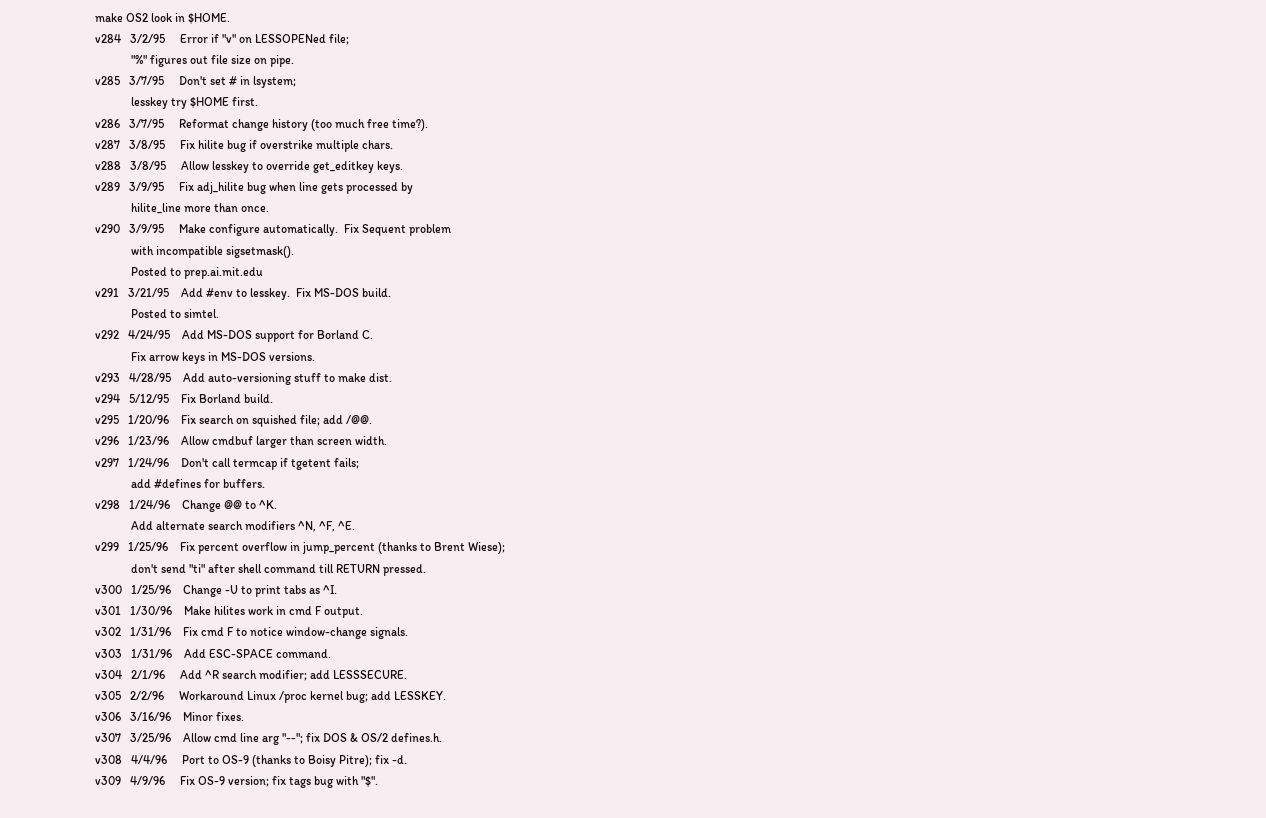make OS2 look in $HOME.
v284   3/2/95     Error if "v" on LESSOPENed file;
            "%" figures out file size on pipe.
v285   3/7/95     Don't set # in lsystem;
            lesskey try $HOME first.
v286   3/7/95     Reformat change history (too much free time?).
v287   3/8/95     Fix hilite bug if overstrike multiple chars.
v288   3/8/95     Allow lesskey to override get_editkey keys.
v289   3/9/95     Fix adj_hilite bug when line gets processed by
            hilite_line more than once.
v290   3/9/95     Make configure automatically.  Fix Sequent problem
            with incompatible sigsetmask().
            Posted to prep.ai.mit.edu
v291   3/21/95    Add #env to lesskey.  Fix MS-DOS build.
            Posted to simtel.
v292   4/24/95    Add MS-DOS support for Borland C.
            Fix arrow keys in MS-DOS versions.
v293   4/28/95    Add auto-versioning stuff to make dist.
v294   5/12/95    Fix Borland build.
v295   1/20/96    Fix search on squished file; add /@@.
v296   1/23/96    Allow cmdbuf larger than screen width.
v297   1/24/96    Don't call termcap if tgetent fails;
            add #defines for buffers.
v298   1/24/96    Change @@ to ^K.
            Add alternate search modifiers ^N, ^F, ^E.
v299   1/25/96    Fix percent overflow in jump_percent (thanks to Brent Wiese);
            don't send "ti" after shell command till RETURN pressed.
v300   1/25/96    Change -U to print tabs as ^I.
v301   1/30/96    Make hilites work in cmd F output.
v302   1/31/96    Fix cmd F to notice window-change signals.
v303   1/31/96    Add ESC-SPACE command.
v304   2/1/96     Add ^R search modifier; add LESSSECURE.
v305   2/2/96     Workaround Linux /proc kernel bug; add LESSKEY.
v306   3/16/96    Minor fixes.
v307   3/25/96    Allow cmd line arg "--"; fix DOS & OS/2 defines.h.
v308   4/4/96     Port to OS-9 (thanks to Boisy Pitre); fix -d.
v309   4/9/96     Fix OS-9 version; fix tags bug with "$".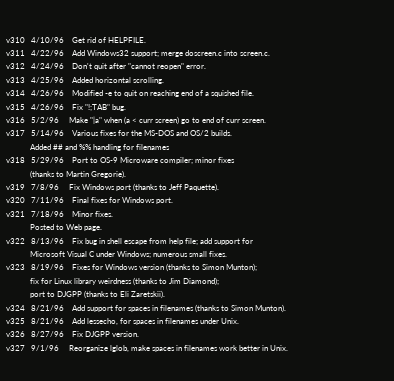v310   4/10/96    Get rid of HELPFILE.
v311   4/22/96    Add Windows32 support; merge doscreen.c into screen.c.
v312   4/24/96    Don't quit after "cannot reopen" error.
v313   4/25/96    Added horizontal scrolling.
v314   4/26/96    Modified -e to quit on reaching end of a squished file.
v315   4/26/96    Fix "!;TAB" bug.
v316   5/2/96     Make "|a" when (a < curr screen) go to end of curr screen.
v317   5/14/96    Various fixes for the MS-DOS and OS/2 builds.
            Added ## and %% handling for filenames
v318   5/29/96    Port to OS-9 Microware compiler; minor fixes
            (thanks to Martin Gregorie).
v319   7/8/96     Fix Windows port (thanks to Jeff Paquette).
v320   7/11/96    Final fixes for Windows port.
v321   7/18/96    Minor fixes.
            Posted to Web page.
v322   8/13/96    Fix bug in shell escape from help file; add support for
            Microsoft Visual C under Windows; numerous small fixes.
v323   8/19/96    Fixes for Windows version (thanks to Simon Munton);
            fix for Linux library weirdness (thanks to Jim Diamond);
            port to DJGPP (thanks to Eli Zaretskii).
v324   8/21/96    Add support for spaces in filenames (thanks to Simon Munton).
v325   8/21/96    Add lessecho, for spaces in filenames under Unix.
v326   8/27/96    Fix DJGPP version.
v327   9/1/96     Reorganize lglob, make spaces in filenames work better in Unix.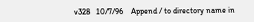v328   10/7/96    Append / to directory name in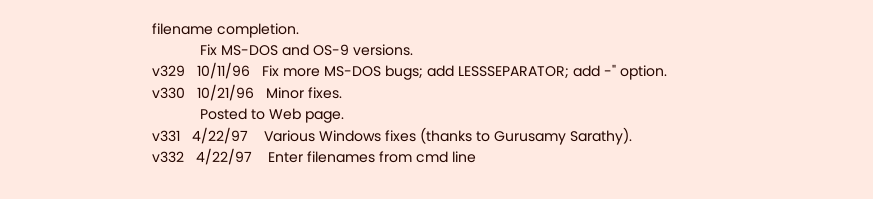filename completion.
            Fix MS-DOS and OS-9 versions.
v329   10/11/96   Fix more MS-DOS bugs; add LESSSEPARATOR; add -" option.
v330   10/21/96   Minor fixes.
            Posted to Web page.
v331   4/22/97    Various Windows fixes (thanks to Gurusamy Sarathy).
v332   4/22/97    Enter filenames from cmd line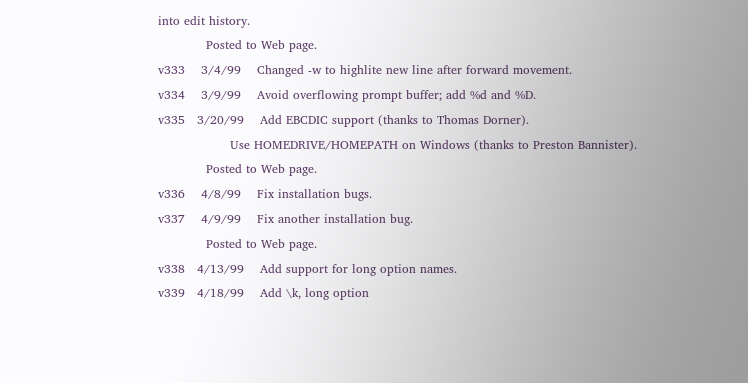into edit history.
            Posted to Web page.
v333    3/4/99    Changed -w to highlite new line after forward movement.
v334    3/9/99    Avoid overflowing prompt buffer; add %d and %D.
v335   3/20/99    Add EBCDIC support (thanks to Thomas Dorner).
                  Use HOMEDRIVE/HOMEPATH on Windows (thanks to Preston Bannister).
            Posted to Web page.
v336    4/8/99    Fix installation bugs.
v337    4/9/99    Fix another installation bug.
            Posted to Web page.
v338   4/13/99    Add support for long option names.
v339   4/18/99    Add \k, long option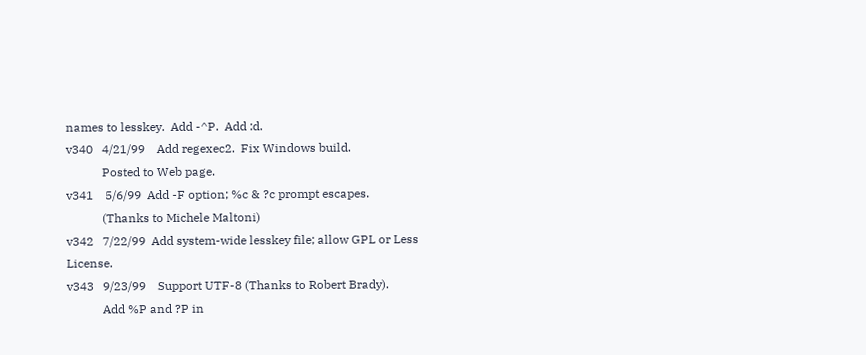names to lesskey.  Add -^P.  Add :d.
v340   4/21/99    Add regexec2.  Fix Windows build.
            Posted to Web page.
v341    5/6/99  Add -F option; %c & ?c prompt escapes.
            (Thanks to Michele Maltoni)
v342   7/22/99  Add system-wide lesskey file; allow GPL or Less License.
v343   9/23/99    Support UTF-8 (Thanks to Robert Brady).
            Add %P and ?P in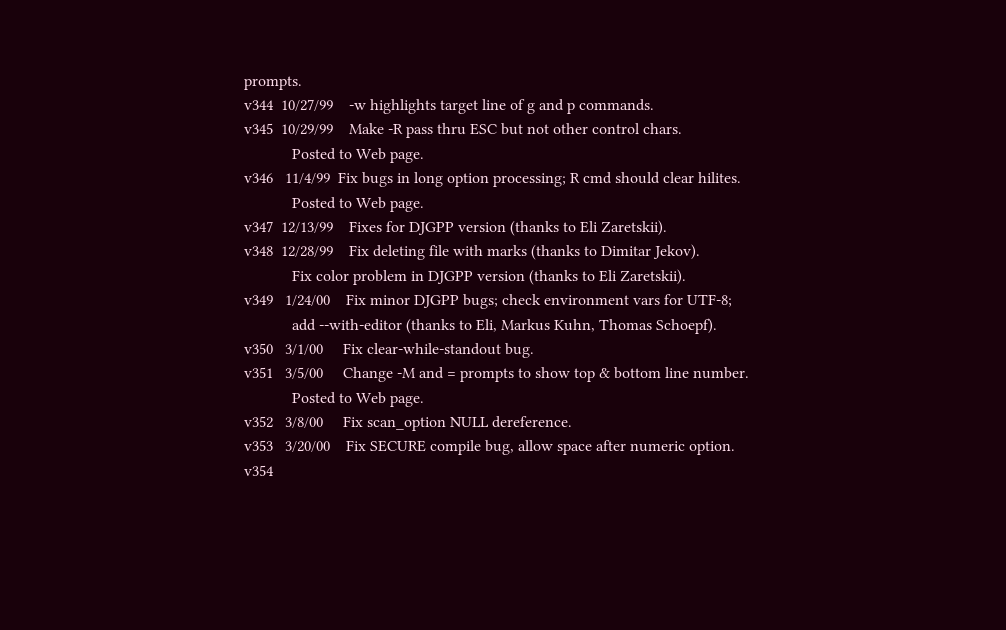prompts.
v344  10/27/99    -w highlights target line of g and p commands.
v345  10/29/99    Make -R pass thru ESC but not other control chars.
            Posted to Web page.
v346   11/4/99  Fix bugs in long option processing; R cmd should clear hilites.
            Posted to Web page.
v347  12/13/99    Fixes for DJGPP version (thanks to Eli Zaretskii).
v348  12/28/99    Fix deleting file with marks (thanks to Dimitar Jekov).
            Fix color problem in DJGPP version (thanks to Eli Zaretskii).
v349   1/24/00    Fix minor DJGPP bugs; check environment vars for UTF-8;
            add --with-editor (thanks to Eli, Markus Kuhn, Thomas Schoepf).
v350   3/1/00     Fix clear-while-standout bug.
v351   3/5/00     Change -M and = prompts to show top & bottom line number.
            Posted to Web page.
v352   3/8/00     Fix scan_option NULL dereference.
v353   3/20/00    Fix SECURE compile bug, allow space after numeric option.
v354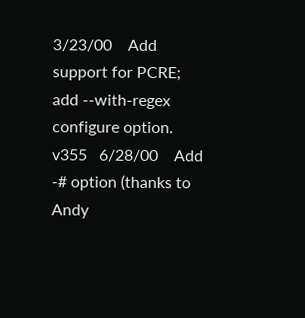3/23/00    Add support for PCRE; add --with-regex configure option.
v355   6/28/00    Add -# option (thanks to Andy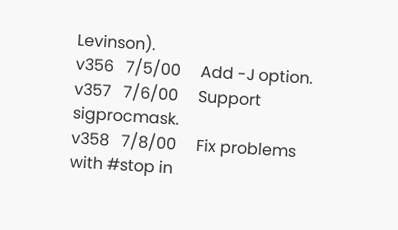Levinson).
v356   7/5/00     Add -J option.
v357   7/6/00     Support sigprocmask.
v358   7/8/00     Fix problems with #stop in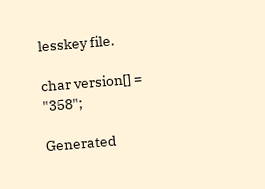lesskey file.

char version[] = "358";

Generated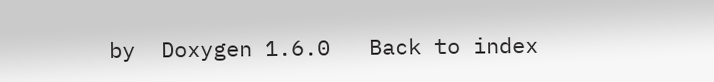by  Doxygen 1.6.0   Back to index